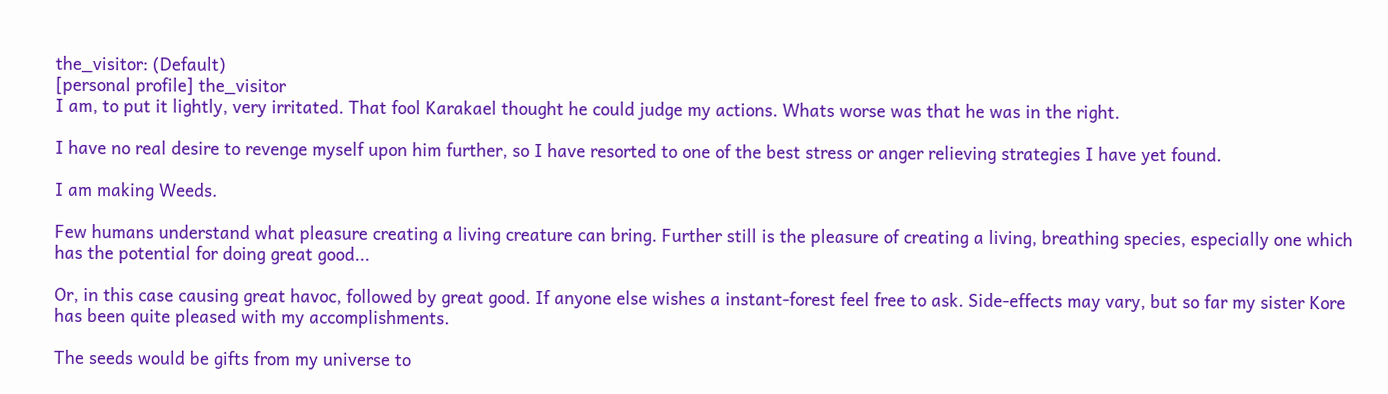the_visitor: (Default)
[personal profile] the_visitor
I am, to put it lightly, very irritated. That fool Karakael thought he could judge my actions. Whats worse was that he was in the right.

I have no real desire to revenge myself upon him further, so I have resorted to one of the best stress or anger relieving strategies I have yet found.

I am making Weeds.

Few humans understand what pleasure creating a living creature can bring. Further still is the pleasure of creating a living, breathing species, especially one which has the potential for doing great good...

Or, in this case causing great havoc, followed by great good. If anyone else wishes a instant-forest feel free to ask. Side-effects may vary, but so far my sister Kore has been quite pleased with my accomplishments.

The seeds would be gifts from my universe to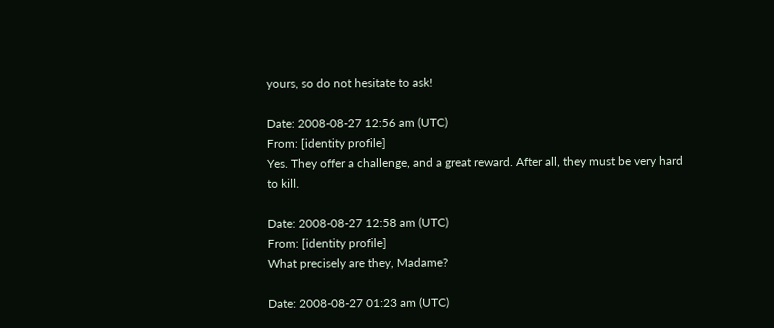yours, so do not hesitate to ask!

Date: 2008-08-27 12:56 am (UTC)
From: [identity profile]
Yes. They offer a challenge, and a great reward. After all, they must be very hard to kill.

Date: 2008-08-27 12:58 am (UTC)
From: [identity profile]
What precisely are they, Madame?

Date: 2008-08-27 01:23 am (UTC)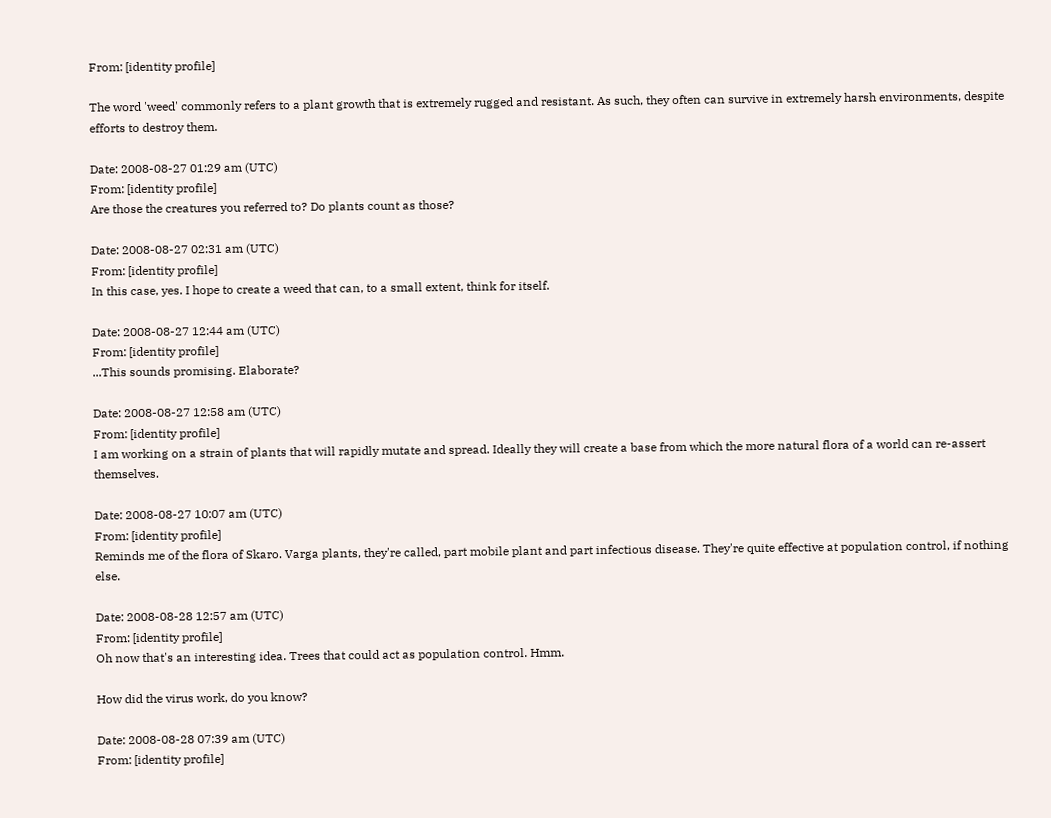From: [identity profile]

The word 'weed' commonly refers to a plant growth that is extremely rugged and resistant. As such, they often can survive in extremely harsh environments, despite efforts to destroy them.

Date: 2008-08-27 01:29 am (UTC)
From: [identity profile]
Are those the creatures you referred to? Do plants count as those?

Date: 2008-08-27 02:31 am (UTC)
From: [identity profile]
In this case, yes. I hope to create a weed that can, to a small extent, think for itself.

Date: 2008-08-27 12:44 am (UTC)
From: [identity profile]
...This sounds promising. Elaborate?

Date: 2008-08-27 12:58 am (UTC)
From: [identity profile]
I am working on a strain of plants that will rapidly mutate and spread. Ideally they will create a base from which the more natural flora of a world can re-assert themselves.

Date: 2008-08-27 10:07 am (UTC)
From: [identity profile]
Reminds me of the flora of Skaro. Varga plants, they're called, part mobile plant and part infectious disease. They're quite effective at population control, if nothing else.

Date: 2008-08-28 12:57 am (UTC)
From: [identity profile]
Oh now that's an interesting idea. Trees that could act as population control. Hmm.

How did the virus work, do you know?

Date: 2008-08-28 07:39 am (UTC)
From: [identity profile]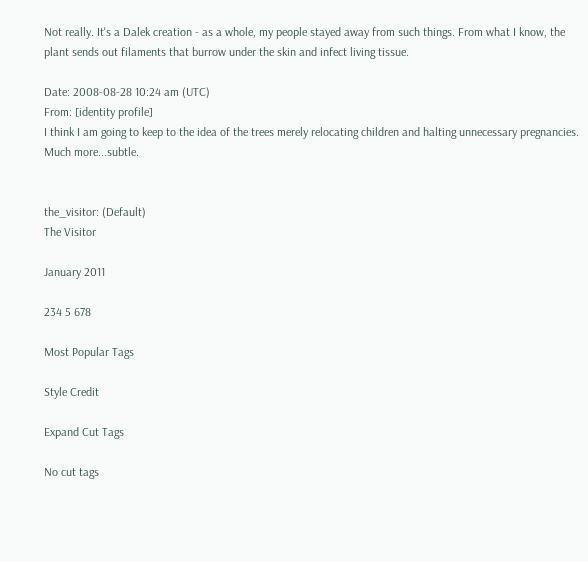Not really. It's a Dalek creation - as a whole, my people stayed away from such things. From what I know, the plant sends out filaments that burrow under the skin and infect living tissue.

Date: 2008-08-28 10:24 am (UTC)
From: [identity profile]
I think I am going to keep to the idea of the trees merely relocating children and halting unnecessary pregnancies. Much more...subtle.


the_visitor: (Default)
The Visitor

January 2011

234 5 678

Most Popular Tags

Style Credit

Expand Cut Tags

No cut tags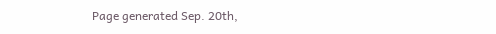Page generated Sep. 20th,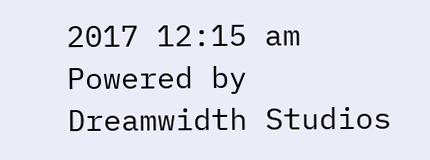2017 12:15 am
Powered by Dreamwidth Studios